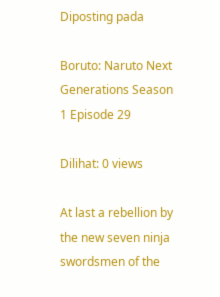Diposting pada

Boruto: Naruto Next Generations Season 1 Episode 29

Dilihat: 0 views

At last a rebellion by the new seven ninja swordsmen of the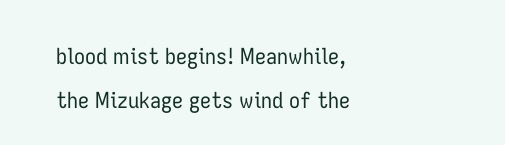blood mist begins! Meanwhile, the Mizukage gets wind of the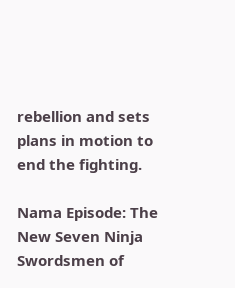rebellion and sets plans in motion to end the fighting.

Nama Episode: The New Seven Ninja Swordsmen of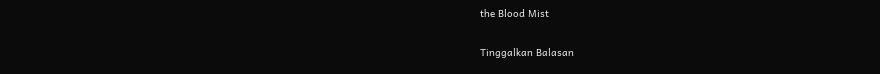the Blood Mist

Tinggalkan Balasan